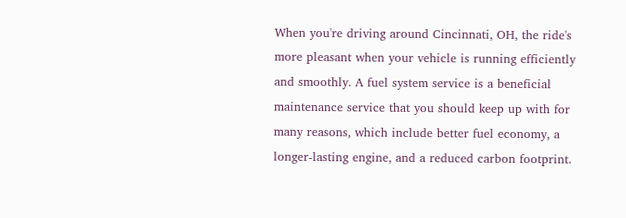When you're driving around Cincinnati, OH, the ride's more pleasant when your vehicle is running efficiently and smoothly. A fuel system service is a beneficial maintenance service that you should keep up with for many reasons, which include better fuel economy, a longer-lasting engine, and a reduced carbon footprint.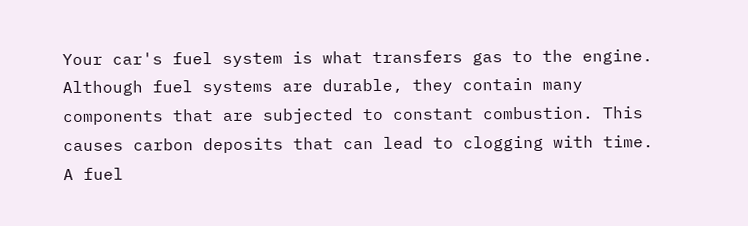Your car's fuel system is what transfers gas to the engine. Although fuel systems are durable, they contain many components that are subjected to constant combustion. This causes carbon deposits that can lead to clogging with time. A fuel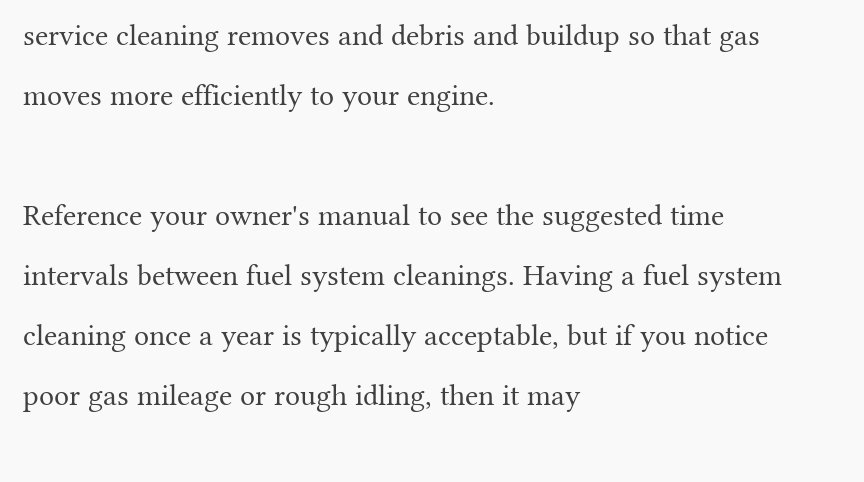service cleaning removes and debris and buildup so that gas moves more efficiently to your engine.

Reference your owner's manual to see the suggested time intervals between fuel system cleanings. Having a fuel system cleaning once a year is typically acceptable, but if you notice poor gas mileage or rough idling, then it may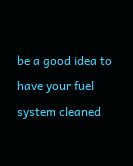be a good idea to have your fuel system cleaned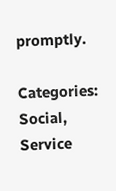promptly.

Categories: Social, Service